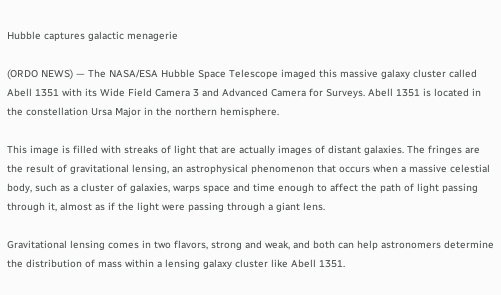Hubble captures galactic menagerie

(ORDO NEWS) — The NASA/ESA Hubble Space Telescope imaged this massive galaxy cluster called Abell 1351 with its Wide Field Camera 3 and Advanced Camera for Surveys. Abell 1351 is located in the constellation Ursa Major in the northern hemisphere.

This image is filled with streaks of light that are actually images of distant galaxies. The fringes are the result of gravitational lensing, an astrophysical phenomenon that occurs when a massive celestial body, such as a cluster of galaxies, warps space and time enough to affect the path of light passing through it, almost as if the light were passing through a giant lens.

Gravitational lensing comes in two flavors, strong and weak, and both can help astronomers determine the distribution of mass within a lensing galaxy cluster like Abell 1351.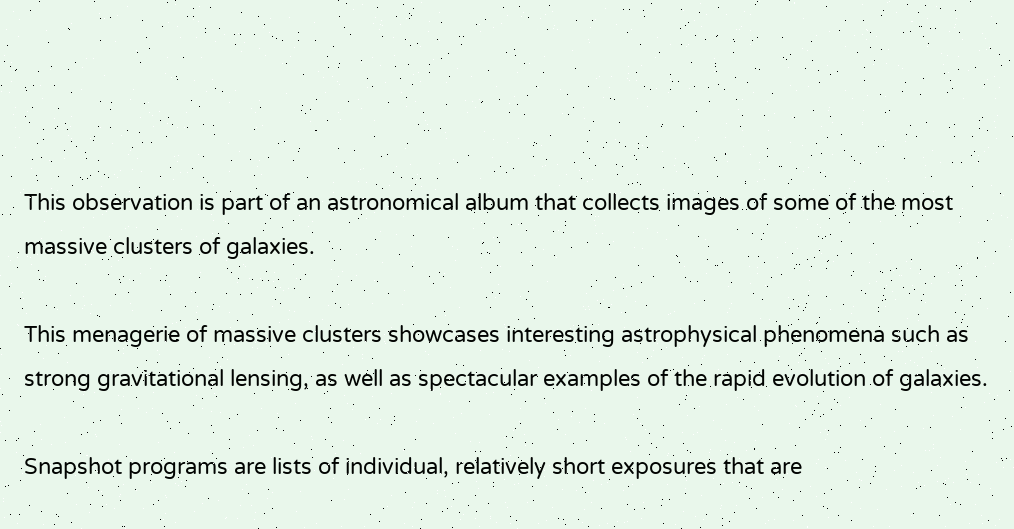This observation is part of an astronomical album that collects images of some of the most massive clusters of galaxies.

This menagerie of massive clusters showcases interesting astrophysical phenomena such as strong gravitational lensing, as well as spectacular examples of the rapid evolution of galaxies.

Snapshot programs are lists of individual, relatively short exposures that are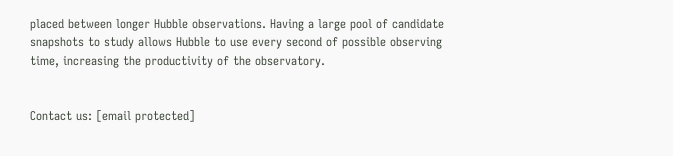placed between longer Hubble observations. Having a large pool of candidate snapshots to study allows Hubble to use every second of possible observing time, increasing the productivity of the observatory.


Contact us: [email protected]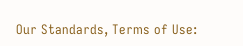Our Standards, Terms of Use: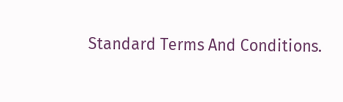Standard Terms And Conditions.